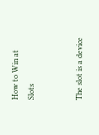How to Win at Slots


The slot is a device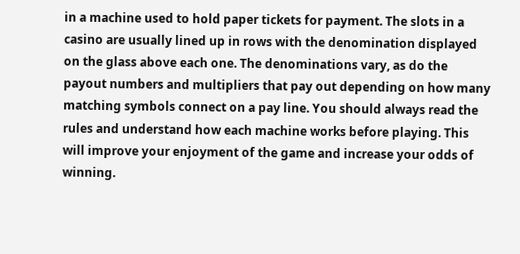in a machine used to hold paper tickets for payment. The slots in a casino are usually lined up in rows with the denomination displayed on the glass above each one. The denominations vary, as do the payout numbers and multipliers that pay out depending on how many matching symbols connect on a pay line. You should always read the rules and understand how each machine works before playing. This will improve your enjoyment of the game and increase your odds of winning.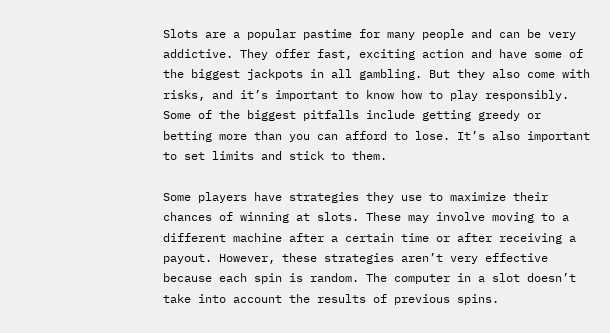Slots are a popular pastime for many people and can be very addictive. They offer fast, exciting action and have some of the biggest jackpots in all gambling. But they also come with risks, and it’s important to know how to play responsibly. Some of the biggest pitfalls include getting greedy or betting more than you can afford to lose. It’s also important to set limits and stick to them.

Some players have strategies they use to maximize their chances of winning at slots. These may involve moving to a different machine after a certain time or after receiving a payout. However, these strategies aren’t very effective because each spin is random. The computer in a slot doesn’t take into account the results of previous spins.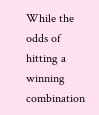While the odds of hitting a winning combination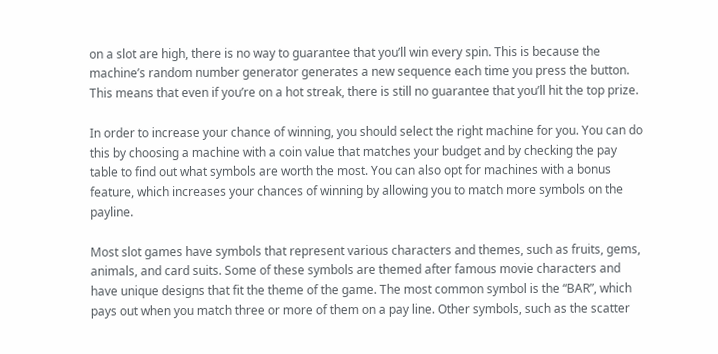on a slot are high, there is no way to guarantee that you’ll win every spin. This is because the machine’s random number generator generates a new sequence each time you press the button. This means that even if you’re on a hot streak, there is still no guarantee that you’ll hit the top prize.

In order to increase your chance of winning, you should select the right machine for you. You can do this by choosing a machine with a coin value that matches your budget and by checking the pay table to find out what symbols are worth the most. You can also opt for machines with a bonus feature, which increases your chances of winning by allowing you to match more symbols on the payline.

Most slot games have symbols that represent various characters and themes, such as fruits, gems, animals, and card suits. Some of these symbols are themed after famous movie characters and have unique designs that fit the theme of the game. The most common symbol is the “BAR”, which pays out when you match three or more of them on a pay line. Other symbols, such as the scatter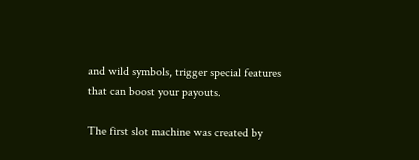and wild symbols, trigger special features that can boost your payouts.

The first slot machine was created by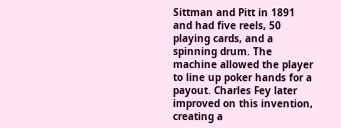Sittman and Pitt in 1891 and had five reels, 50 playing cards, and a spinning drum. The machine allowed the player to line up poker hands for a payout. Charles Fey later improved on this invention, creating a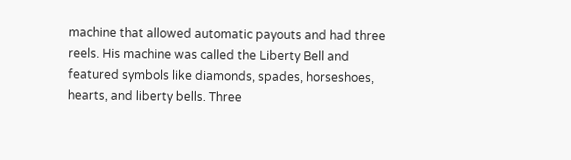machine that allowed automatic payouts and had three reels. His machine was called the Liberty Bell and featured symbols like diamonds, spades, horseshoes, hearts, and liberty bells. Three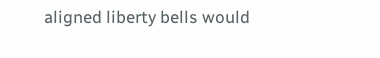aligned liberty bells would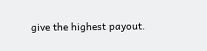give the highest payout.